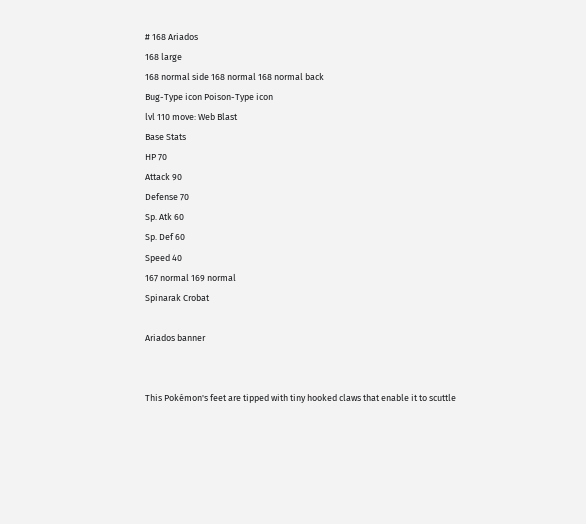# 168 Ariados
168 large
168 normal side 168 normal 168 normal back
Bug-Type icon Poison-Type icon
lvl 110 move: Web Blast
Base Stats
HP 70
Attack 90
Defense 70
Sp. Atk 60
Sp. Def 60
Speed 40
167 normal 169 normal
Spinarak Crobat

Ariados banner


This Pokémon's feet are tipped with tiny hooked claws that enable it to scuttle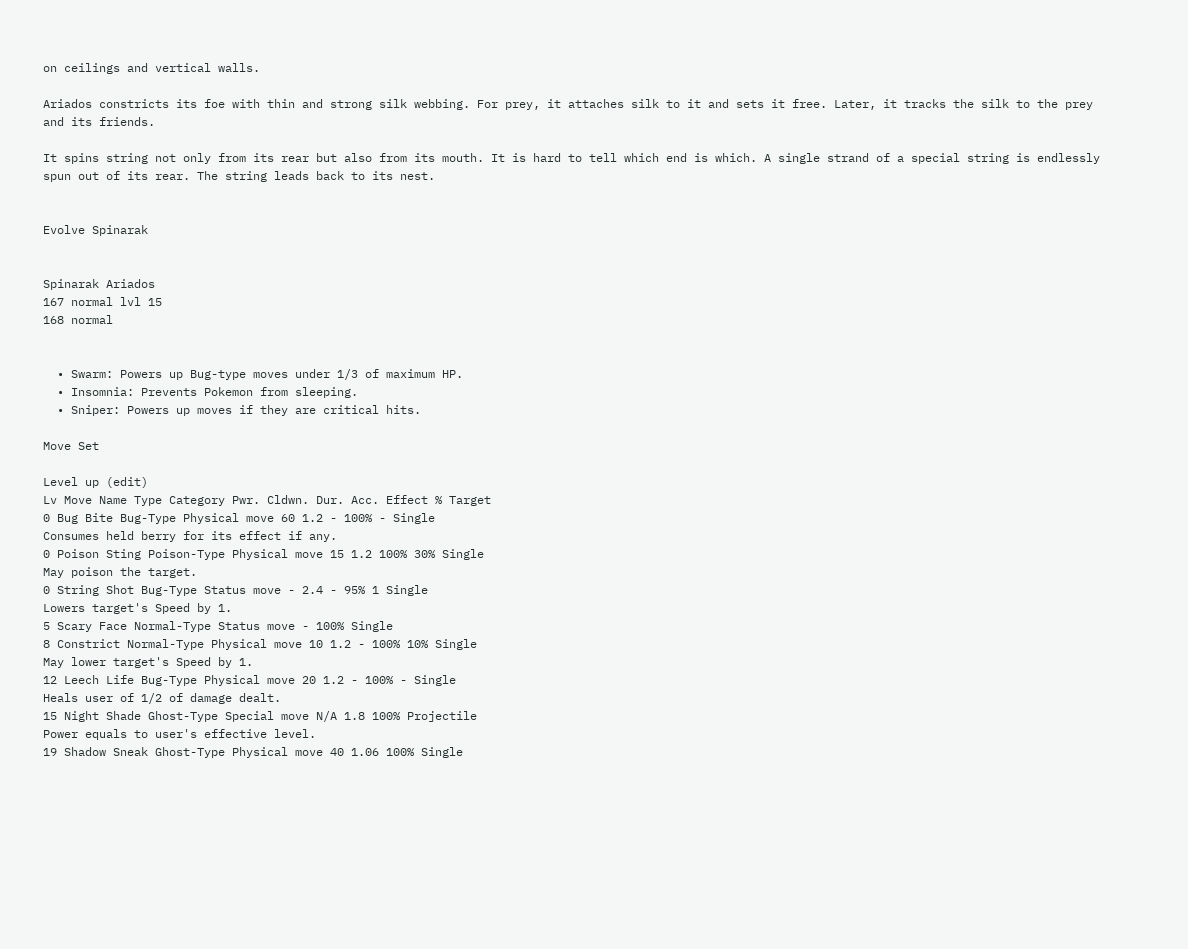on ceilings and vertical walls.

Ariados constricts its foe with thin and strong silk webbing. For prey, it attaches silk to it and sets it free. Later, it tracks the silk to the prey and its friends.

It spins string not only from its rear but also from its mouth. It is hard to tell which end is which. A single strand of a special string is endlessly spun out of its rear. The string leads back to its nest.


Evolve Spinarak


Spinarak Ariados
167 normal lvl 15
168 normal


  • Swarm: Powers up Bug-type moves under 1/3 of maximum HP.
  • Insomnia: Prevents Pokemon from sleeping.
  • Sniper: Powers up moves if they are critical hits.

Move Set

Level up (edit)
Lv Move Name Type Category Pwr. Cldwn. Dur. Acc. Effect % Target
0 Bug Bite Bug-Type Physical move 60 1.2 - 100% - Single
Consumes held berry for its effect if any.
0 Poison Sting Poison-Type Physical move 15 1.2 100% 30% Single
May poison the target.
0 String Shot Bug-Type Status move - 2.4 - 95% 1 Single
Lowers target's Speed by 1.
5 Scary Face Normal-Type Status move - 100% Single
8 Constrict Normal-Type Physical move 10 1.2 - 100% 10% Single
May lower target's Speed by 1.
12 Leech Life Bug-Type Physical move 20 1.2 - 100% - Single
Heals user of 1/2 of damage dealt.
15 Night Shade Ghost-Type Special move N/A 1.8 100% Projectile
Power equals to user's effective level.
19 Shadow Sneak Ghost-Type Physical move 40 1.06 100% Single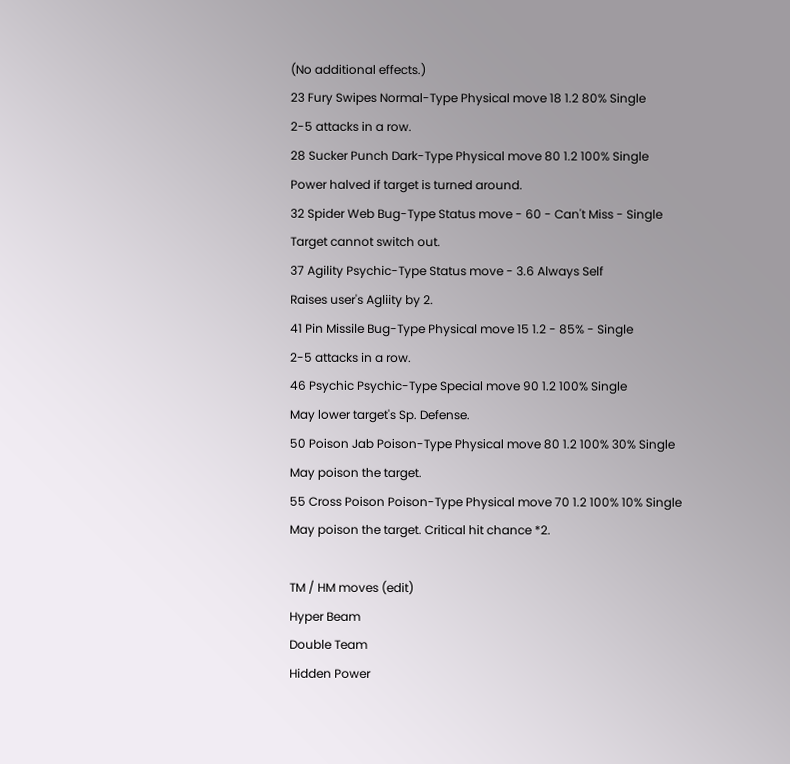(No additional effects.)
23 Fury Swipes Normal-Type Physical move 18 1.2 80% Single
2-5 attacks in a row.
28 Sucker Punch Dark-Type Physical move 80 1.2 100% Single
Power halved if target is turned around.
32 Spider Web Bug-Type Status move - 60 - Can't Miss - Single
Target cannot switch out.
37 Agility Psychic-Type Status move - 3.6 Always Self
Raises user's Agliity by 2.
41 Pin Missile Bug-Type Physical move 15 1.2 - 85% - Single
2-5 attacks in a row.
46 Psychic Psychic-Type Special move 90 1.2 100% Single
May lower target's Sp. Defense.
50 Poison Jab Poison-Type Physical move 80 1.2 100% 30% Single
May poison the target.
55 Cross Poison Poison-Type Physical move 70 1.2 100% 10% Single
May poison the target. Critical hit chance *2.

TM / HM moves (edit)
Hyper Beam
Double Team
Hidden Power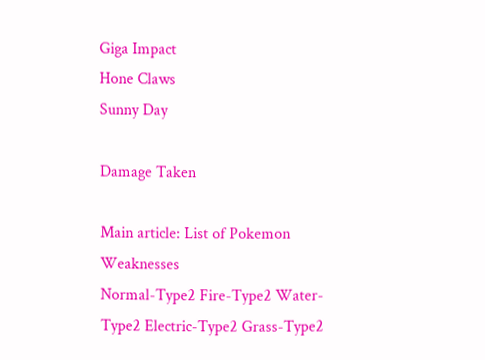Giga Impact
Hone Claws
Sunny Day

Damage Taken

Main article: List of Pokemon Weaknesses
Normal-Type2 Fire-Type2 Water-Type2 Electric-Type2 Grass-Type2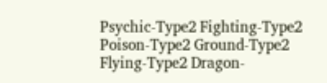Psychic-Type2 Fighting-Type2 Poison-Type2 Ground-Type2 Flying-Type2 Dragon-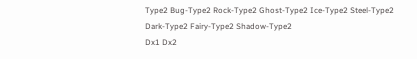Type2 Bug-Type2 Rock-Type2 Ghost-Type2 Ice-Type2 Steel-Type2 Dark-Type2 Fairy-Type2 Shadow-Type2
Dx1 Dx2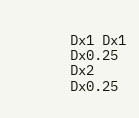Dx1 Dx1 Dx0.25 Dx2 Dx0.25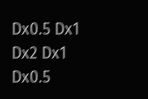Dx0.5 Dx1 Dx2 Dx1 Dx0.5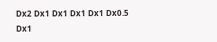Dx2 Dx1 Dx1 Dx1 Dx1 Dx0.5 Dx1